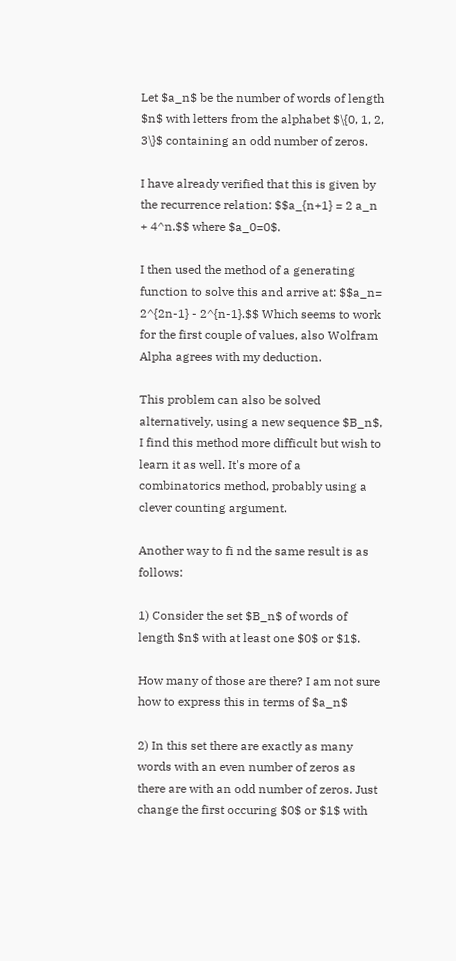Let $a_n$ be the number of words of length $n$ with letters from the alphabet $\{0, 1, 2, 3\}$ containing an odd number of zeros.

I have already verified that this is given by the recurrence relation: $$a_{n+1} = 2 a_n + 4^n.$$ where $a_0=0$.

I then used the method of a generating function to solve this and arrive at: $$a_n= 2^{2n-1} - 2^{n-1}.$$ Which seems to work for the first couple of values, also Wolfram Alpha agrees with my deduction.

This problem can also be solved alternatively, using a new sequence $B_n$, I find this method more difficult but wish to learn it as well. It's more of a combinatorics method, probably using a clever counting argument.

Another way to fi nd the same result is as follows:

1) Consider the set $B_n$ of words of length $n$ with at least one $0$ or $1$.

How many of those are there? I am not sure how to express this in terms of $a_n$

2) In this set there are exactly as many words with an even number of zeros as there are with an odd number of zeros. Just change the first occuring $0$ or $1$ with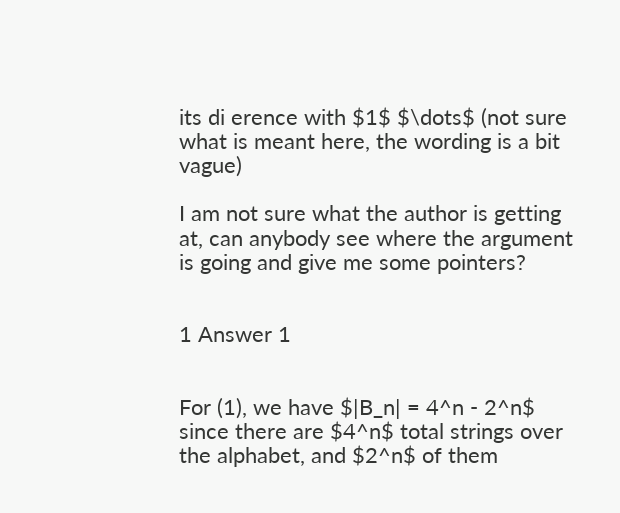its di erence with $1$ $\dots$ (not sure what is meant here, the wording is a bit vague)

I am not sure what the author is getting at, can anybody see where the argument is going and give me some pointers?


1 Answer 1


For (1), we have $|B_n| = 4^n - 2^n$ since there are $4^n$ total strings over the alphabet, and $2^n$ of them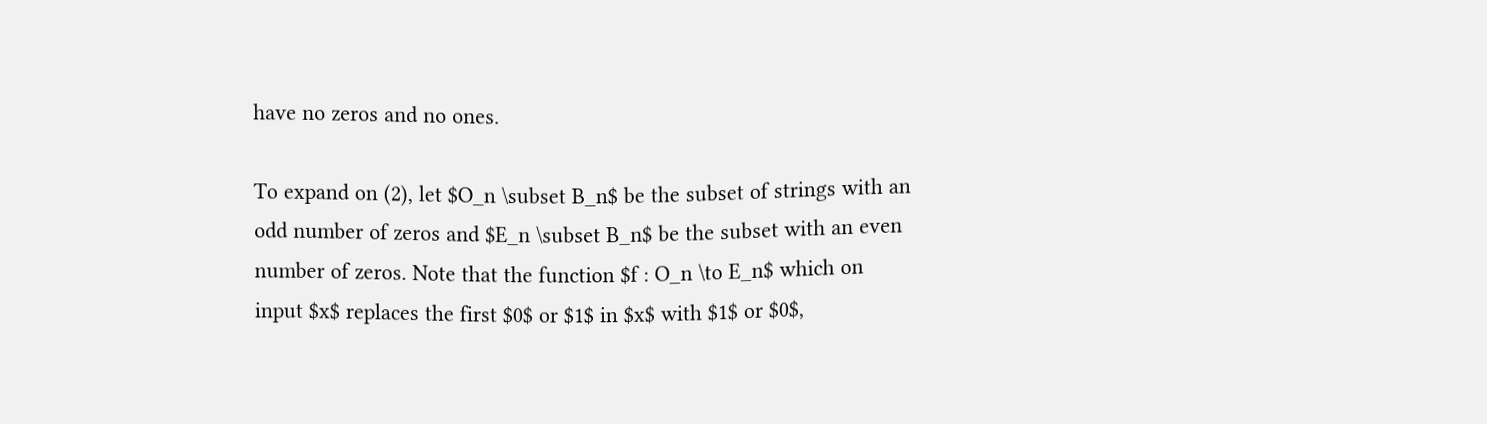have no zeros and no ones.

To expand on (2), let $O_n \subset B_n$ be the subset of strings with an odd number of zeros and $E_n \subset B_n$ be the subset with an even number of zeros. Note that the function $f : O_n \to E_n$ which on input $x$ replaces the first $0$ or $1$ in $x$ with $1$ or $0$,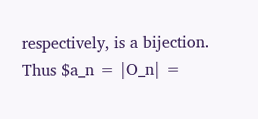respectively, is a bijection. Thus $a_n = |O_n| =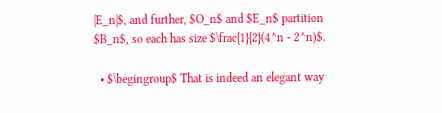|E_n|$, and further, $O_n$ and $E_n$ partition $B_n$, so each has size $\frac{1}{2}(4^n - 2^n)$.

  • $\begingroup$ That is indeed an elegant way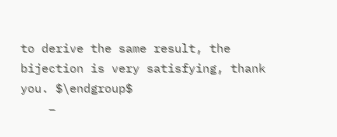to derive the same result, the bijection is very satisfying, thank you. $\endgroup$
    –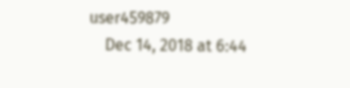user459879
    Dec 14, 2018 at 6:44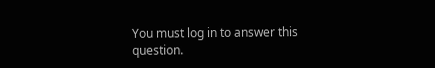You must log in to answer this question.